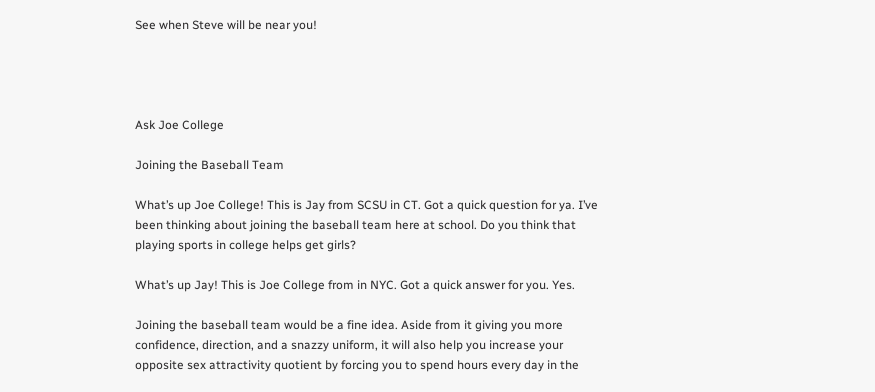See when Steve will be near you!




Ask Joe College

Joining the Baseball Team

What’s up Joe College! This is Jay from SCSU in CT. Got a quick question for ya. I’ve been thinking about joining the baseball team here at school. Do you think that playing sports in college helps get girls?

What’s up Jay! This is Joe College from in NYC. Got a quick answer for you. Yes.

Joining the baseball team would be a fine idea. Aside from it giving you more confidence, direction, and a snazzy uniform, it will also help you increase your opposite sex attractivity quotient by forcing you to spend hours every day in the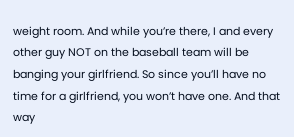weight room. And while you’re there, I and every other guy NOT on the baseball team will be banging your girlfriend. So since you’ll have no time for a girlfriend, you won’t have one. And that way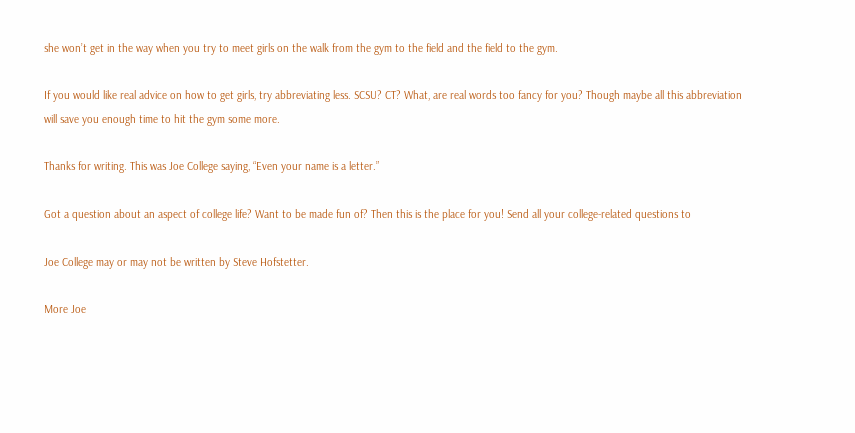she won’t get in the way when you try to meet girls on the walk from the gym to the field and the field to the gym.

If you would like real advice on how to get girls, try abbreviating less. SCSU? CT? What, are real words too fancy for you? Though maybe all this abbreviation will save you enough time to hit the gym some more.

Thanks for writing. This was Joe College saying, “Even your name is a letter.”

Got a question about an aspect of college life? Want to be made fun of? Then this is the place for you! Send all your college-related questions to

Joe College may or may not be written by Steve Hofstetter.

More Joe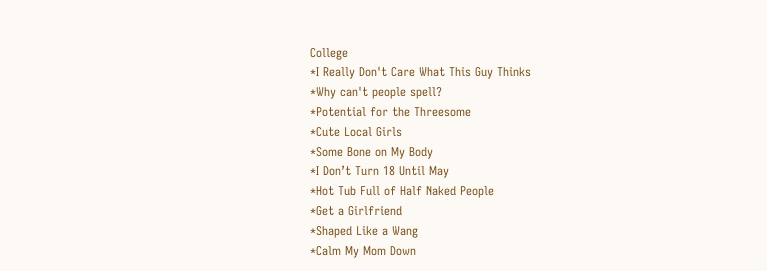College
*I Really Don't Care What This Guy Thinks
*Why can't people spell?
*Potential for the Threesome
*Cute Local Girls
*Some Bone on My Body
*I Don’t Turn 18 Until May
*Hot Tub Full of Half Naked People
*Get a Girlfriend
*Shaped Like a Wang
*Calm My Mom Down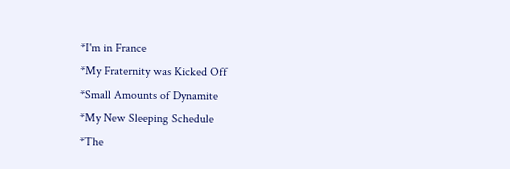*I'm in France
*My Fraternity was Kicked Off
*Small Amounts of Dynamite
*My New Sleeping Schedule
*The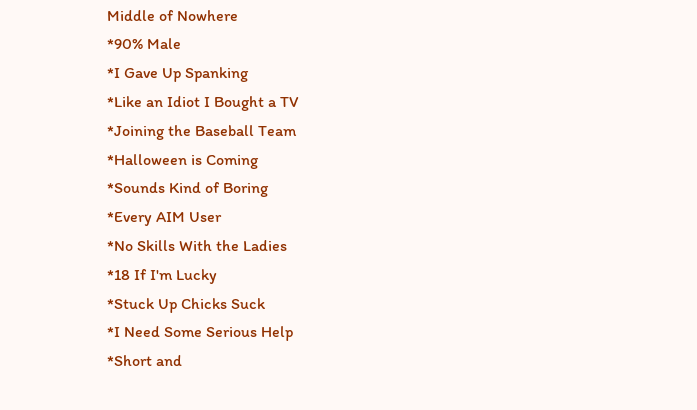Middle of Nowhere
*90% Male
*I Gave Up Spanking
*Like an Idiot I Bought a TV
*Joining the Baseball Team
*Halloween is Coming
*Sounds Kind of Boring
*Every AIM User
*No Skills With the Ladies
*18 If I'm Lucky
*Stuck Up Chicks Suck
*I Need Some Serious Help
*Short and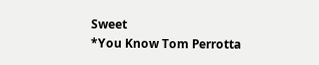Sweet
*You Know Tom Perrotta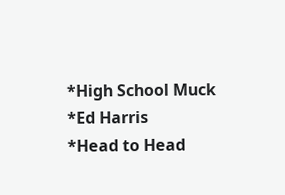*High School Muck
*Ed Harris
*Head to Head